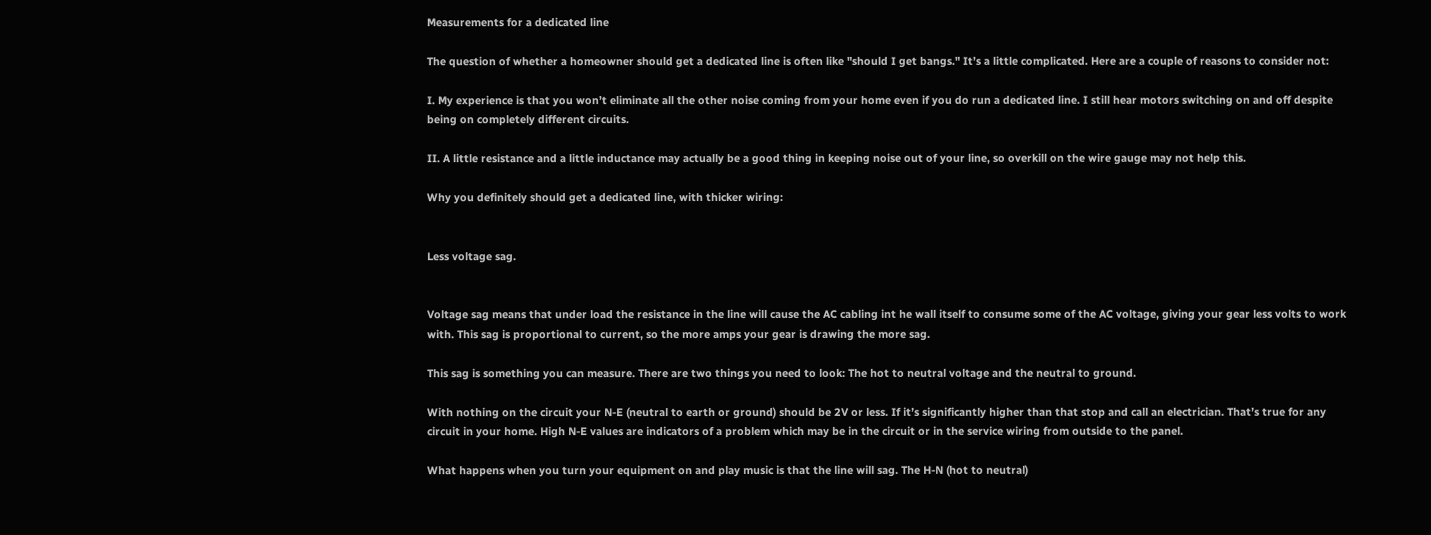Measurements for a dedicated line

The question of whether a homeowner should get a dedicated line is often like "should I get bangs." It’s a little complicated. Here are a couple of reasons to consider not:

I. My experience is that you won’t eliminate all the other noise coming from your home even if you do run a dedicated line. I still hear motors switching on and off despite being on completely different circuits.

II. A little resistance and a little inductance may actually be a good thing in keeping noise out of your line, so overkill on the wire gauge may not help this.

Why you definitely should get a dedicated line, with thicker wiring:


Less voltage sag.


Voltage sag means that under load the resistance in the line will cause the AC cabling int he wall itself to consume some of the AC voltage, giving your gear less volts to work with. This sag is proportional to current, so the more amps your gear is drawing the more sag.

This sag is something you can measure. There are two things you need to look: The hot to neutral voltage and the neutral to ground.

With nothing on the circuit your N-E (neutral to earth or ground) should be 2V or less. If it’s significantly higher than that stop and call an electrician. That’s true for any circuit in your home. High N-E values are indicators of a problem which may be in the circuit or in the service wiring from outside to the panel.

What happens when you turn your equipment on and play music is that the line will sag. The H-N (hot to neutral)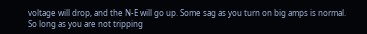voltage will drop, and the N-E will go up. Some sag as you turn on big amps is normal. So long as you are not tripping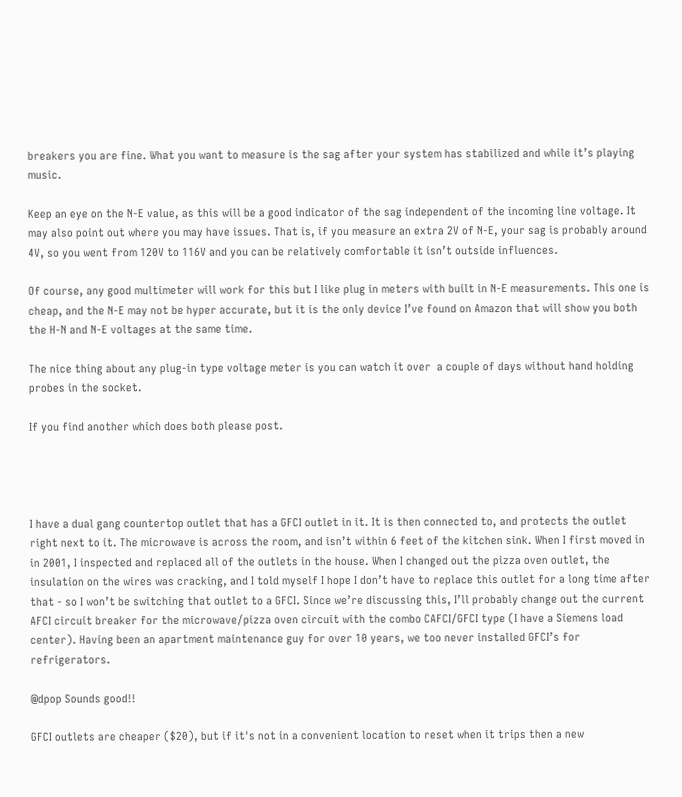breakers you are fine. What you want to measure is the sag after your system has stabilized and while it’s playing music.

Keep an eye on the N-E value, as this will be a good indicator of the sag independent of the incoming line voltage. It may also point out where you may have issues. That is, if you measure an extra 2V of N-E, your sag is probably around 4V, so you went from 120V to 116V and you can be relatively comfortable it isn’t outside influences.

Of course, any good multimeter will work for this but I like plug in meters with built in N-E measurements. This one is cheap, and the N-E may not be hyper accurate, but it is the only device I’ve found on Amazon that will show you both the H-N and N-E voltages at the same time.

The nice thing about any plug-in type voltage meter is you can watch it over  a couple of days without hand holding probes in the socket.

If you find another which does both please post.




I have a dual gang countertop outlet that has a GFCI outlet in it. It is then connected to, and protects the outlet right next to it. The microwave is across the room, and isn’t within 6 feet of the kitchen sink. When I first moved in in 2001, I inspected and replaced all of the outlets in the house. When I changed out the pizza oven outlet, the insulation on the wires was cracking, and I told myself I hope I don’t have to replace this outlet for a long time after that - so I won’t be switching that outlet to a GFCI. Since we’re discussing this, I’ll probably change out the current AFCI circuit breaker for the microwave/pizza oven circuit with the combo CAFCI/GFCI type (I have a Siemens load center). Having been an apartment maintenance guy for over 10 years, we too never installed GFCI’s for refrigerators.

@dpop Sounds good!!

GFCI outlets are cheaper ($20), but if it's not in a convenient location to reset when it trips then a new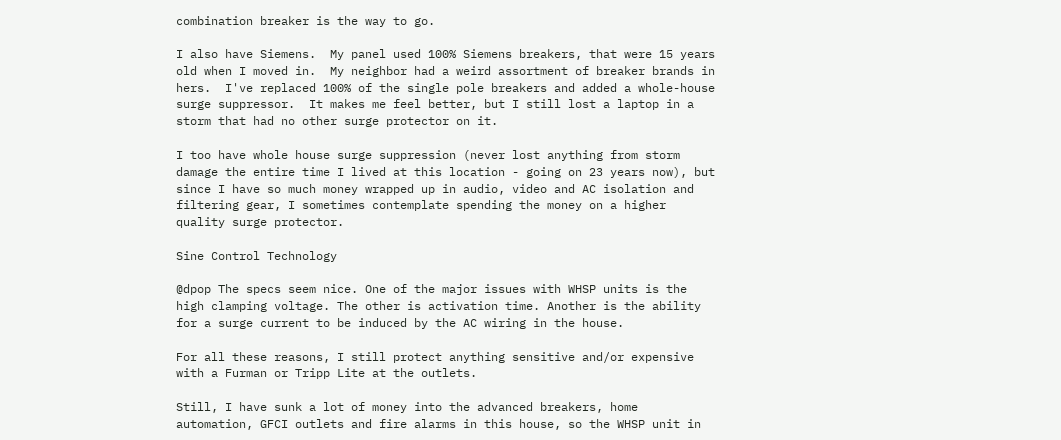combination breaker is the way to go.

I also have Siemens.  My panel used 100% Siemens breakers, that were 15 years old when I moved in.  My neighbor had a weird assortment of breaker brands in hers.  I've replaced 100% of the single pole breakers and added a whole-house surge suppressor.  It makes me feel better, but I still lost a laptop in a storm that had no other surge protector on it.

I too have whole house surge suppression (never lost anything from storm damage the entire time I lived at this location - going on 23 years now), but since I have so much money wrapped up in audio, video and AC isolation and filtering gear, I sometimes contemplate spending the money on a higher quality surge protector.

Sine Control Technology

@dpop The specs seem nice. One of the major issues with WHSP units is the high clamping voltage. The other is activation time. Another is the ability for a surge current to be induced by the AC wiring in the house.

For all these reasons, I still protect anything sensitive and/or expensive with a Furman or Tripp Lite at the outlets.

Still, I have sunk a lot of money into the advanced breakers, home automation, GFCI outlets and fire alarms in this house, so the WHSP unit in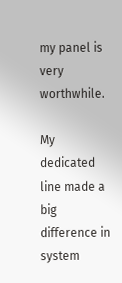my panel is very worthwhile.

My dedicated line made a big difference in system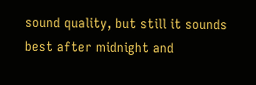sound quality, but still it sounds best after midnight and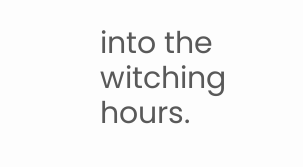into the witching hours.